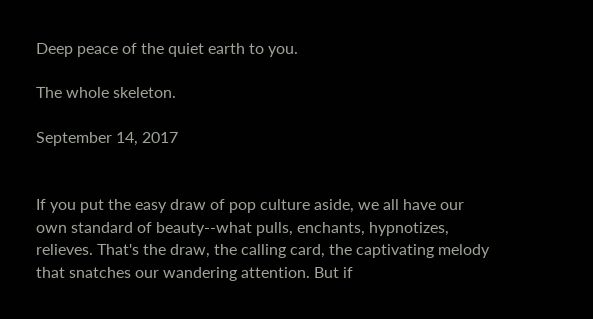Deep peace of the quiet earth to you.

The whole skeleton.

September 14, 2017


If you put the easy draw of pop culture aside, we all have our own standard of beauty--what pulls, enchants, hypnotizes, relieves. That's the draw, the calling card, the captivating melody that snatches our wandering attention. But if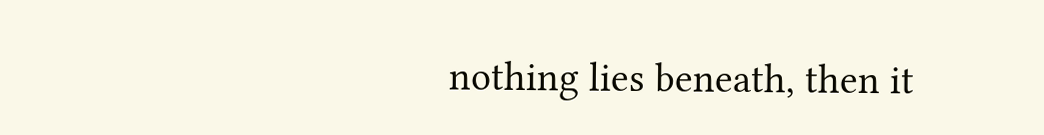nothing lies beneath, then it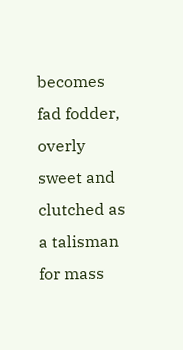becomes fad fodder, overly sweet and clutched as a talisman for mass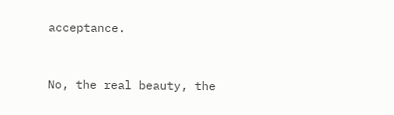acceptance.


No, the real beauty, the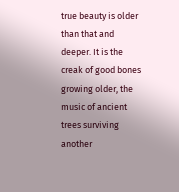true beauty is older than that and deeper. It is the creak of good bones growing older, the music of ancient trees surviving another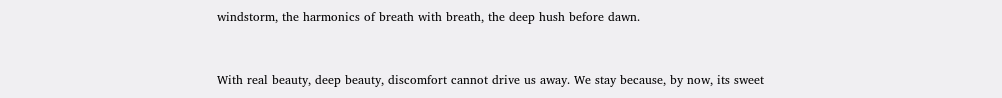windstorm, the harmonics of breath with breath, the deep hush before dawn.


With real beauty, deep beauty, discomfort cannot drive us away. We stay because, by now, its sweet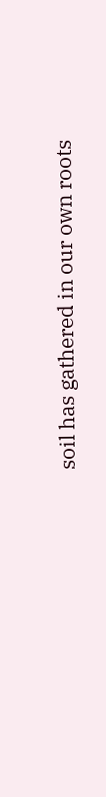soil has gathered in our own roots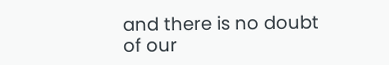and there is no doubt of our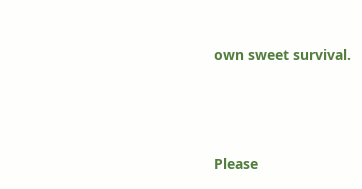own sweet survival.





Please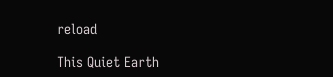reload

This Quiet Earth